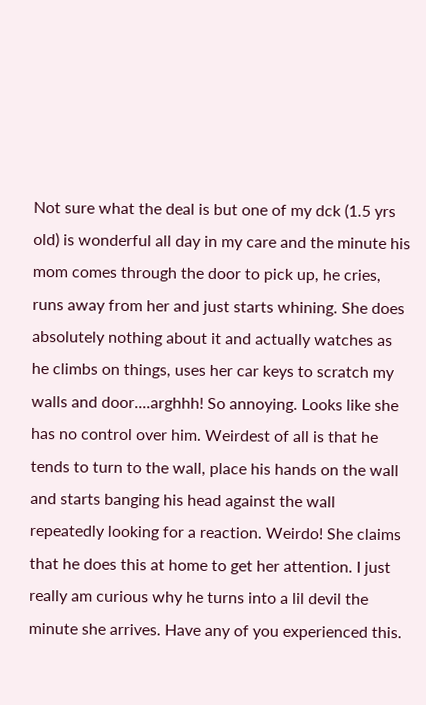Not sure what the deal is but one of my dck (1.5 yrs old) is wonderful all day in my care and the minute his mom comes through the door to pick up, he cries, runs away from her and just starts whining. She does absolutely nothing about it and actually watches as he climbs on things, uses her car keys to scratch my walls and door....arghhh! So annoying. Looks like she has no control over him. Weirdest of all is that he tends to turn to the wall, place his hands on the wall and starts banging his head against the wall repeatedly looking for a reaction. Weirdo! She claims that he does this at home to get her attention. I just really am curious why he turns into a lil devil the minute she arrives. Have any of you experienced this.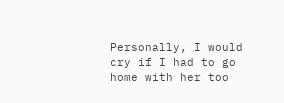Personally, I would cry if I had to go home with her too